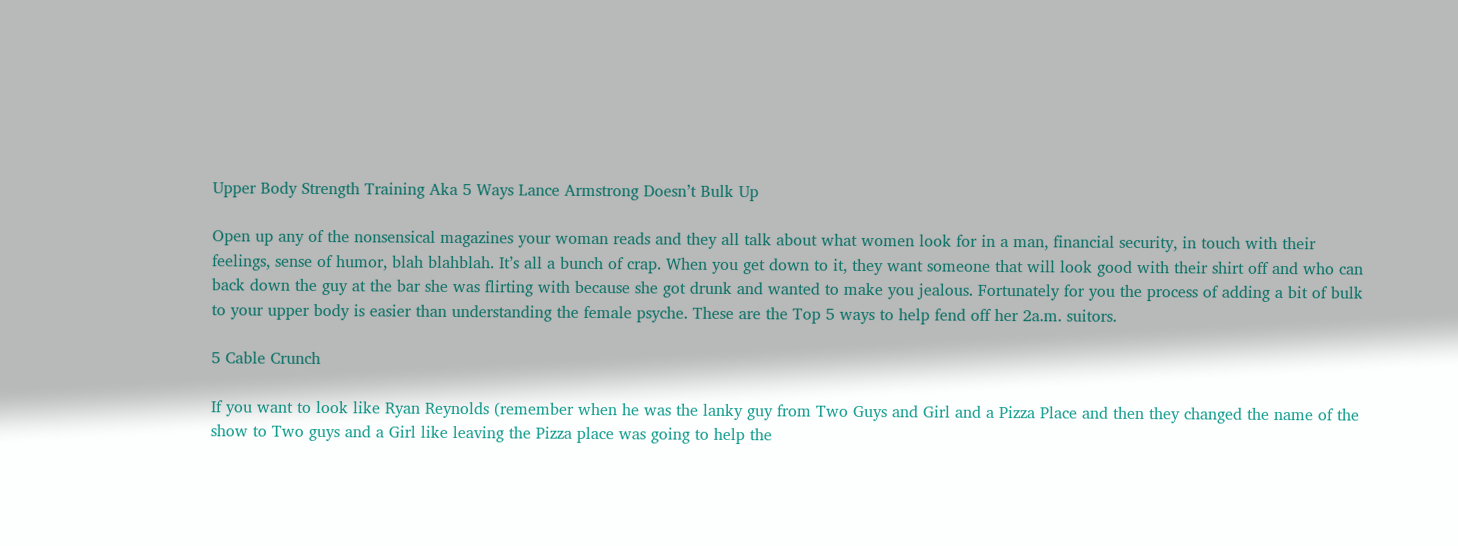Upper Body Strength Training Aka 5 Ways Lance Armstrong Doesn’t Bulk Up

Open up any of the nonsensical magazines your woman reads and they all talk about what women look for in a man, financial security, in touch with their feelings, sense of humor, blah blahblah. It’s all a bunch of crap. When you get down to it, they want someone that will look good with their shirt off and who can back down the guy at the bar she was flirting with because she got drunk and wanted to make you jealous. Fortunately for you the process of adding a bit of bulk to your upper body is easier than understanding the female psyche. These are the Top 5 ways to help fend off her 2a.m. suitors.

5 Cable Crunch

If you want to look like Ryan Reynolds (remember when he was the lanky guy from Two Guys and Girl and a Pizza Place and then they changed the name of the show to Two guys and a Girl like leaving the Pizza place was going to help the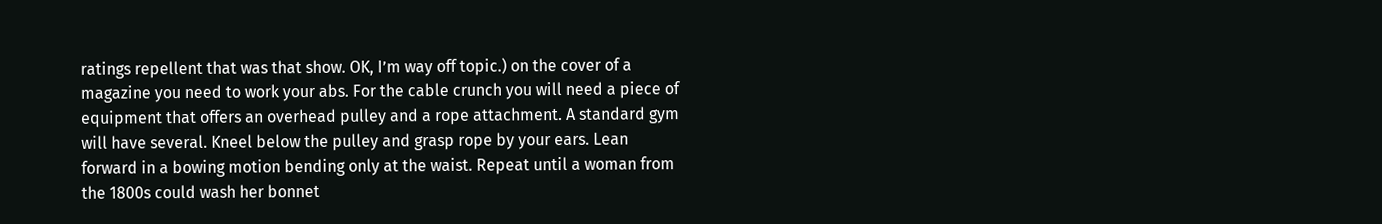ratings repellent that was that show. OK, I’m way off topic.) on the cover of a magazine you need to work your abs. For the cable crunch you will need a piece of equipment that offers an overhead pulley and a rope attachment. A standard gym will have several. Kneel below the pulley and grasp rope by your ears. Lean forward in a bowing motion bending only at the waist. Repeat until a woman from the 1800s could wash her bonnet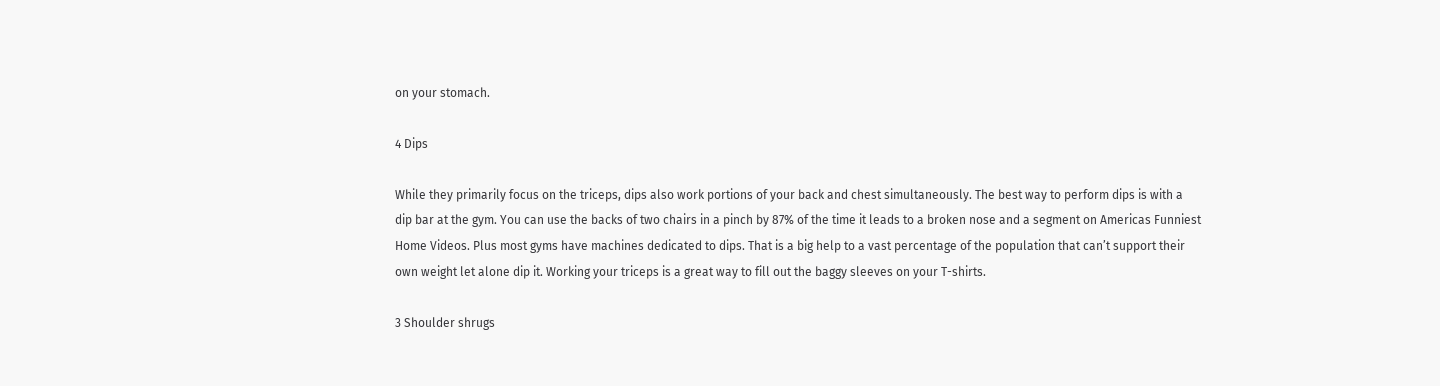on your stomach.

4 Dips

While they primarily focus on the triceps, dips also work portions of your back and chest simultaneously. The best way to perform dips is with a dip bar at the gym. You can use the backs of two chairs in a pinch by 87% of the time it leads to a broken nose and a segment on Americas Funniest Home Videos. Plus most gyms have machines dedicated to dips. That is a big help to a vast percentage of the population that can’t support their own weight let alone dip it. Working your triceps is a great way to fill out the baggy sleeves on your T-shirts.

3 Shoulder shrugs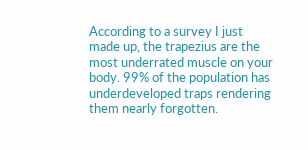According to a survey I just made up, the trapezius are the most underrated muscle on your body. 99% of the population has underdeveloped traps rendering them nearly forgotten.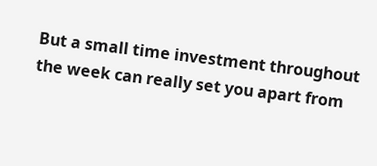But a small time investment throughout the week can really set you apart from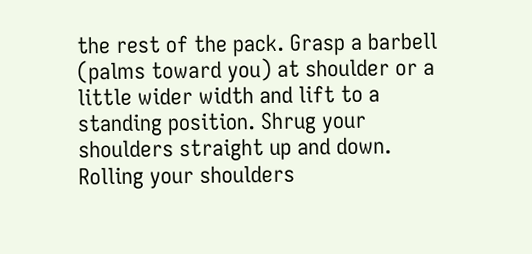the rest of the pack. Grasp a barbell (palms toward you) at shoulder or a little wider width and lift to a standing position. Shrug your shoulders straight up and down. Rolling your shoulders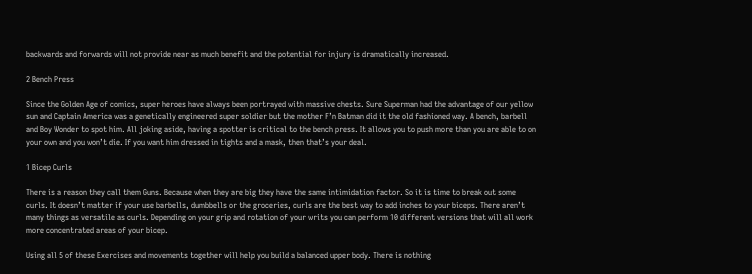backwards and forwards will not provide near as much benefit and the potential for injury is dramatically increased.

2 Bench Press

Since the Golden Age of comics, super heroes have always been portrayed with massive chests. Sure Superman had the advantage of our yellow sun and Captain America was a genetically engineered super soldier but the mother F’n Batman did it the old fashioned way. A bench, barbell and Boy Wonder to spot him. All joking aside, having a spotter is critical to the bench press. It allows you to push more than you are able to on your own and you won’t die. If you want him dressed in tights and a mask, then that’s your deal.

1 Bicep Curls

There is a reason they call them Guns. Because when they are big they have the same intimidation factor. So it is time to break out some curls. It doesn’t matter if your use barbells, dumbbells or the groceries, curls are the best way to add inches to your biceps. There aren’t many things as versatile as curls. Depending on your grip and rotation of your writs you can perform 10 different versions that will all work more concentrated areas of your bicep.

Using all 5 of these Exercises and movements together will help you build a balanced upper body. There is nothing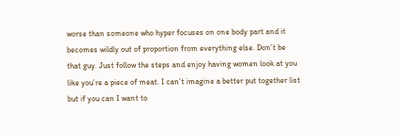worse than someone who hyper focuses on one body part and it becomes wildly out of proportion from everything else. Don’t be that guy. Just follow the steps and enjoy having women look at you like you’re a piece of meat. I can’t imagine a better put together list but if you can I want to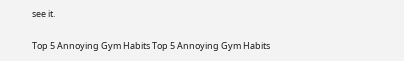see it.

Top 5 Annoying Gym Habits Top 5 Annoying Gym Habits